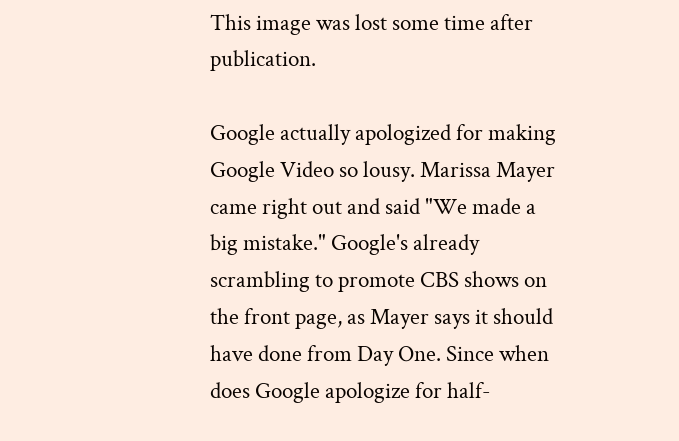This image was lost some time after publication.

Google actually apologized for making Google Video so lousy. Marissa Mayer came right out and said "We made a big mistake." Google's already scrambling to promote CBS shows on the front page, as Mayer says it should have done from Day One. Since when does Google apologize for half-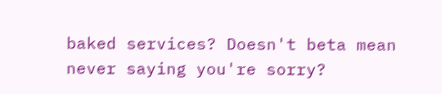baked services? Doesn't beta mean never saying you're sorry?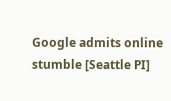Google admits online stumble [Seattle PI]